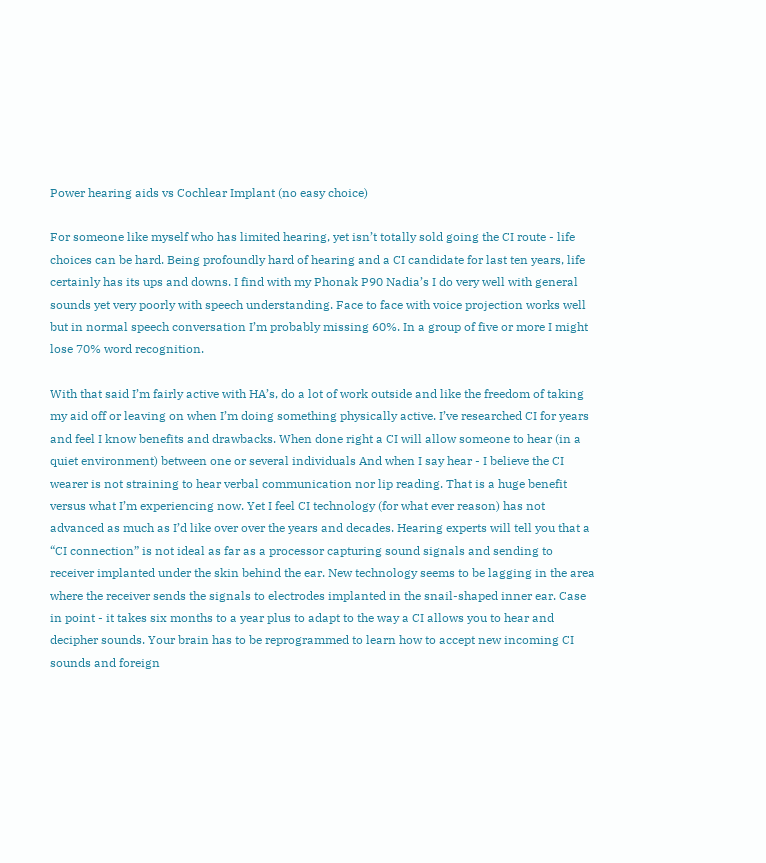Power hearing aids vs Cochlear Implant (no easy choice)

For someone like myself who has limited hearing, yet isn’t totally sold going the CI route - life choices can be hard. Being profoundly hard of hearing and a CI candidate for last ten years, life certainly has its ups and downs. I find with my Phonak P90 Nadia’s I do very well with general sounds yet very poorly with speech understanding. Face to face with voice projection works well but in normal speech conversation I’m probably missing 60%. In a group of five or more I might lose 70% word recognition.

With that said I’m fairly active with HA’s, do a lot of work outside and like the freedom of taking my aid off or leaving on when I’m doing something physically active. I’ve researched CI for years and feel I know benefits and drawbacks. When done right a CI will allow someone to hear (in a quiet environment) between one or several individuals And when I say hear - I believe the CI wearer is not straining to hear verbal communication nor lip reading. That is a huge benefit versus what I’m experiencing now. Yet I feel CI technology (for what ever reason) has not advanced as much as I’d like over over the years and decades. Hearing experts will tell you that a “CI connection” is not ideal as far as a processor capturing sound signals and sending to receiver implanted under the skin behind the ear. New technology seems to be lagging in the area where the receiver sends the signals to electrodes implanted in the snail-shaped inner ear. Case in point - it takes six months to a year plus to adapt to the way a CI allows you to hear and decipher sounds. Your brain has to be reprogrammed to learn how to accept new incoming CI sounds and foreign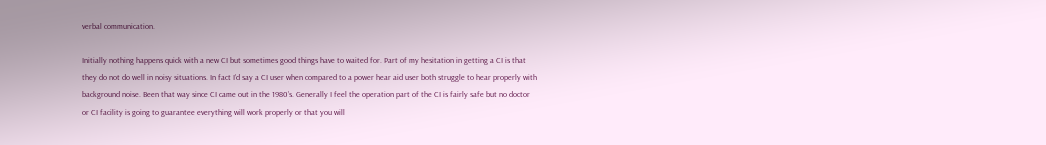verbal communication.

Initially nothing happens quick with a new CI but sometimes good things have to waited for. Part of my hesitation in getting a CI is that they do not do well in noisy situations. In fact I’d say a CI user when compared to a power hear aid user both struggle to hear properly with background noise. Been that way since CI came out in the 1980’s. Generally I feel the operation part of the CI is fairly safe but no doctor or CI facility is going to guarantee everything will work properly or that you will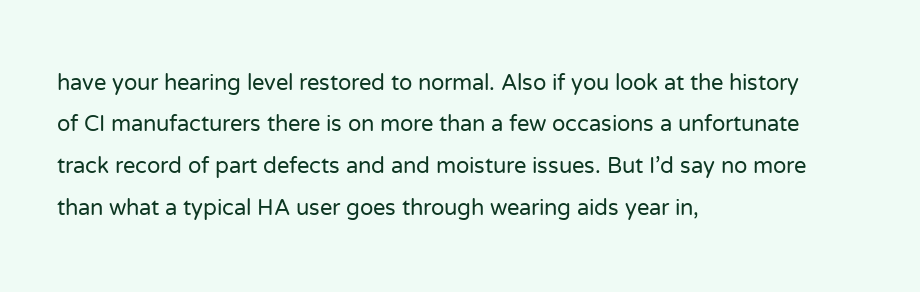have your hearing level restored to normal. Also if you look at the history of CI manufacturers there is on more than a few occasions a unfortunate track record of part defects and and moisture issues. But I’d say no more than what a typical HA user goes through wearing aids year in,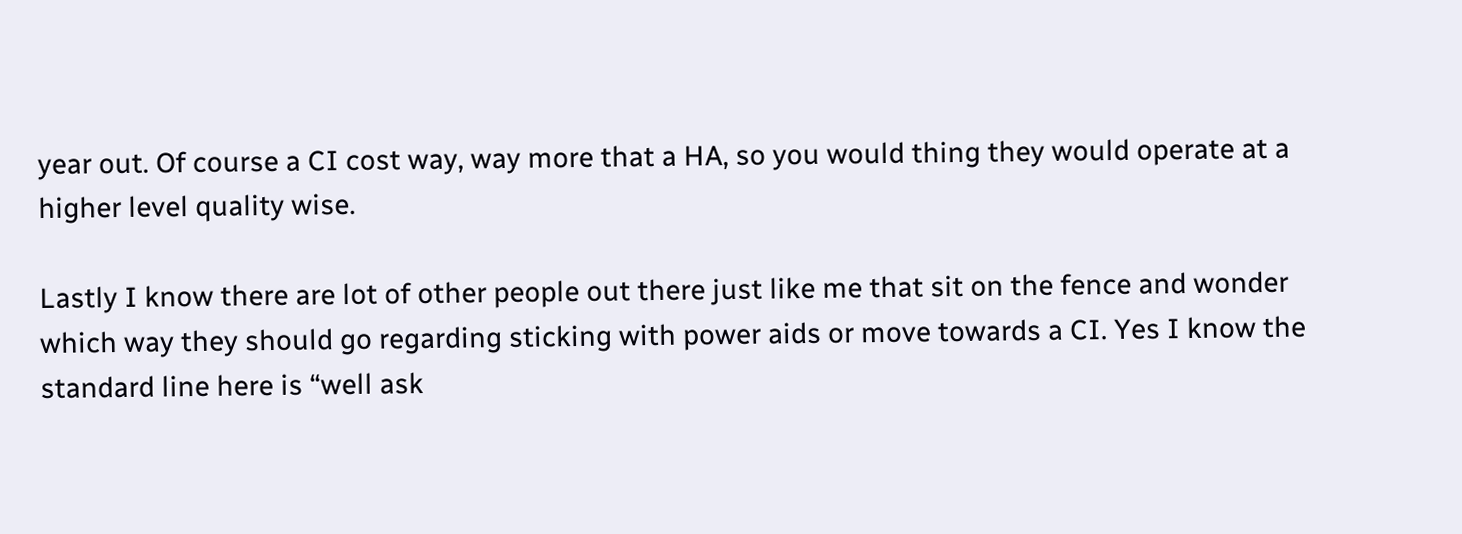year out. Of course a CI cost way, way more that a HA, so you would thing they would operate at a higher level quality wise.

Lastly I know there are lot of other people out there just like me that sit on the fence and wonder which way they should go regarding sticking with power aids or move towards a CI. Yes I know the standard line here is “well ask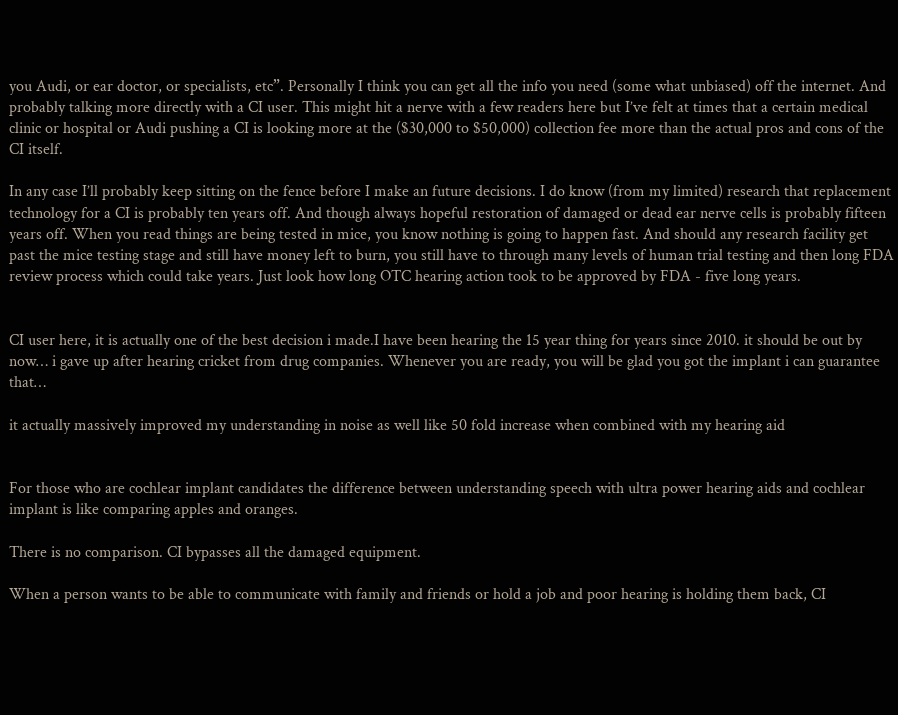you Audi, or ear doctor, or specialists, etc”. Personally I think you can get all the info you need (some what unbiased) off the internet. And probably talking more directly with a CI user. This might hit a nerve with a few readers here but I’ve felt at times that a certain medical clinic or hospital or Audi pushing a CI is looking more at the ($30,000 to $50,000) collection fee more than the actual pros and cons of the CI itself.

In any case I’ll probably keep sitting on the fence before I make an future decisions. I do know (from my limited) research that replacement technology for a CI is probably ten years off. And though always hopeful restoration of damaged or dead ear nerve cells is probably fifteen years off. When you read things are being tested in mice, you know nothing is going to happen fast. And should any research facility get past the mice testing stage and still have money left to burn, you still have to through many levels of human trial testing and then long FDA review process which could take years. Just look how long OTC hearing action took to be approved by FDA - five long years.


CI user here, it is actually one of the best decision i made.I have been hearing the 15 year thing for years since 2010. it should be out by now… i gave up after hearing cricket from drug companies. Whenever you are ready, you will be glad you got the implant i can guarantee that…

it actually massively improved my understanding in noise as well like 50 fold increase when combined with my hearing aid


For those who are cochlear implant candidates the difference between understanding speech with ultra power hearing aids and cochlear implant is like comparing apples and oranges.

There is no comparison. CI bypasses all the damaged equipment.

When a person wants to be able to communicate with family and friends or hold a job and poor hearing is holding them back, CI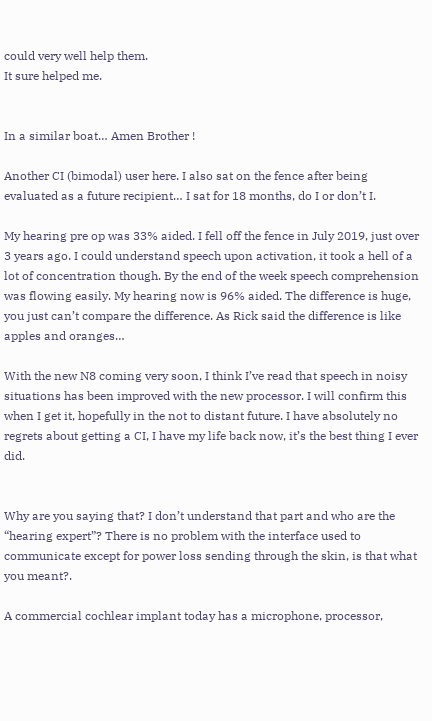could very well help them.
It sure helped me.


In a similar boat… Amen Brother !

Another CI (bimodal) user here. I also sat on the fence after being evaluated as a future recipient… I sat for 18 months, do I or don’t I.

My hearing pre op was 33% aided. I fell off the fence in July 2019, just over 3 years ago. I could understand speech upon activation, it took a hell of a lot of concentration though. By the end of the week speech comprehension was flowing easily. My hearing now is 96% aided. The difference is huge, you just can’t compare the difference. As Rick said the difference is like apples and oranges…

With the new N8 coming very soon, I think I’ve read that speech in noisy situations has been improved with the new processor. I will confirm this when I get it, hopefully in the not to distant future. I have absolutely no regrets about getting a CI, I have my life back now, it’s the best thing I ever did.


Why are you saying that? I don’t understand that part and who are the “hearing expert”? There is no problem with the interface used to communicate except for power loss sending through the skin, is that what you meant?.

A commercial cochlear implant today has a microphone, processor,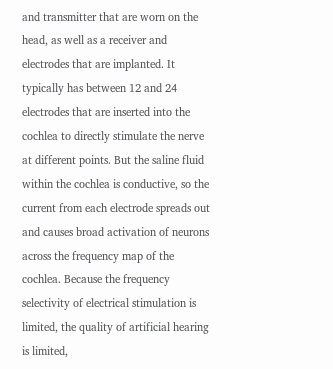and transmitter that are worn on the head, as well as a receiver and electrodes that are implanted. It typically has between 12 and 24 electrodes that are inserted into the cochlea to directly stimulate the nerve at different points. But the saline fluid within the cochlea is conductive, so the current from each electrode spreads out and causes broad activation of neurons across the frequency map of the cochlea. Because the frequency selectivity of electrical stimulation is limited, the quality of artificial hearing is limited,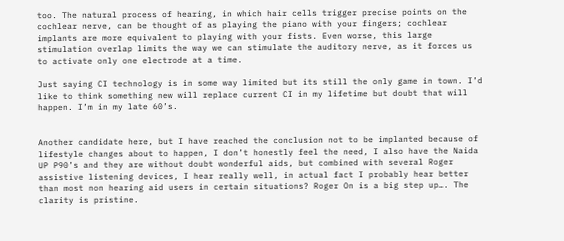too. The natural process of hearing, in which hair cells trigger precise points on the cochlear nerve, can be thought of as playing the piano with your fingers; cochlear implants are more equivalent to playing with your fists. Even worse, this large stimulation overlap limits the way we can stimulate the auditory nerve, as it forces us to activate only one electrode at a time.

Just saying CI technology is in some way limited but its still the only game in town. I’d like to think something new will replace current CI in my lifetime but doubt that will happen. I’m in my late 60’s.


Another candidate here, but I have reached the conclusion not to be implanted because of lifestyle changes about to happen, I don’t honestly feel the need, I also have the Naida UP P90’s and they are without doubt wonderful aids, but combined with several Roger assistive listening devices, I hear really well, in actual fact I probably hear better than most non hearing aid users in certain situations? Roger On is a big step up…. The clarity is pristine.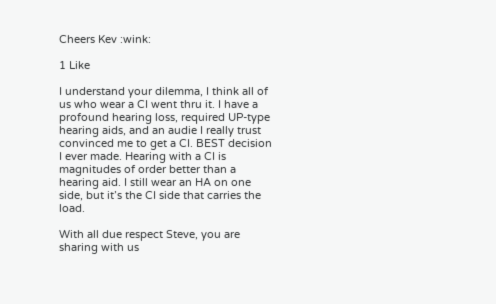Cheers Kev :wink:

1 Like

I understand your dilemma, I think all of us who wear a CI went thru it. I have a profound hearing loss, required UP-type hearing aids, and an audie I really trust convinced me to get a CI. BEST decision I ever made. Hearing with a CI is magnitudes of order better than a hearing aid. I still wear an HA on one side, but it’s the CI side that carries the load.

With all due respect Steve, you are sharing with us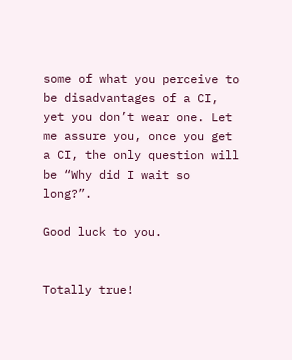some of what you perceive to be disadvantages of a CI, yet you don’t wear one. Let me assure you, once you get a CI, the only question will be “Why did I wait so long?”.

Good luck to you.


Totally true!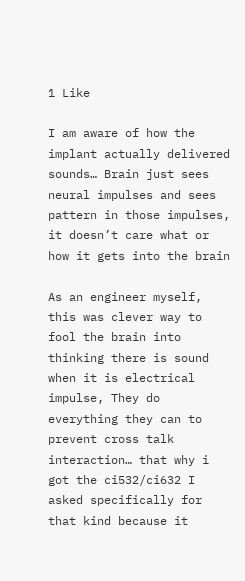1 Like

I am aware of how the implant actually delivered sounds… Brain just sees neural impulses and sees pattern in those impulses, it doesn’t care what or how it gets into the brain

As an engineer myself, this was clever way to fool the brain into thinking there is sound when it is electrical impulse, They do everything they can to prevent cross talk interaction… that why i got the ci532/ci632 I asked specifically for that kind because it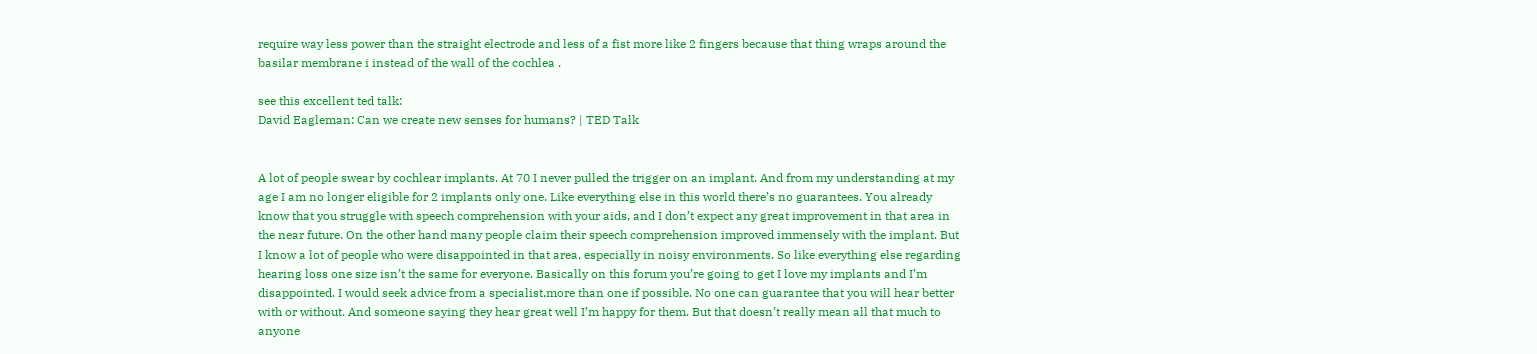require way less power than the straight electrode and less of a fist more like 2 fingers because that thing wraps around the basilar membrane i instead of the wall of the cochlea .

see this excellent ted talk:
David Eagleman: Can we create new senses for humans? | TED Talk


A lot of people swear by cochlear implants. At 70 I never pulled the trigger on an implant. And from my understanding at my age I am no longer eligible for 2 implants only one. Like everything else in this world there’s no guarantees. You already know that you struggle with speech comprehension with your aids, and I don’t expect any great improvement in that area in the near future. On the other hand many people claim their speech comprehension improved immensely with the implant. But I know a lot of people who were disappointed in that area, especially in noisy environments. So like everything else regarding hearing loss one size isn’t the same for everyone. Basically on this forum you’re going to get I love my implants and I’m disappointed. I would seek advice from a specialist,more than one if possible. No one can guarantee that you will hear better with or without. And someone saying they hear great well I’m happy for them. But that doesn’t really mean all that much to anyone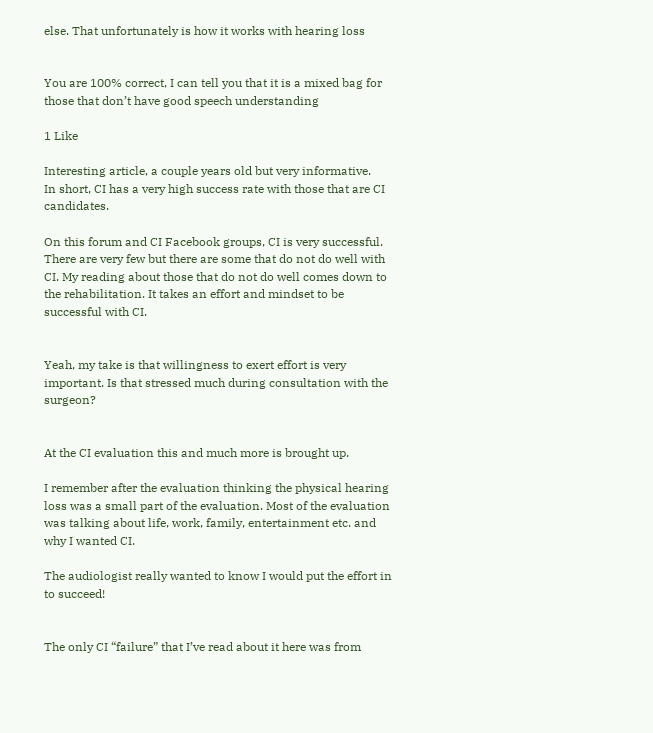else. That unfortunately is how it works with hearing loss


You are 100% correct, I can tell you that it is a mixed bag for those that don’t have good speech understanding

1 Like

Interesting article, a couple years old but very informative.
In short, CI has a very high success rate with those that are CI candidates.

On this forum and CI Facebook groups, CI is very successful. There are very few but there are some that do not do well with CI. My reading about those that do not do well comes down to the rehabilitation. It takes an effort and mindset to be successful with CI.


Yeah, my take is that willingness to exert effort is very important. Is that stressed much during consultation with the surgeon?


At the CI evaluation this and much more is brought up.

I remember after the evaluation thinking the physical hearing loss was a small part of the evaluation. Most of the evaluation was talking about life, work, family, entertainment etc. and why I wanted CI.

The audiologist really wanted to know I would put the effort in to succeed!


The only CI “failure” that I’ve read about it here was from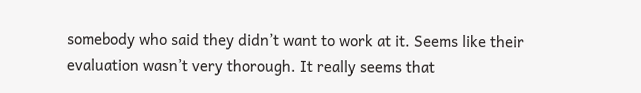somebody who said they didn’t want to work at it. Seems like their evaluation wasn’t very thorough. It really seems that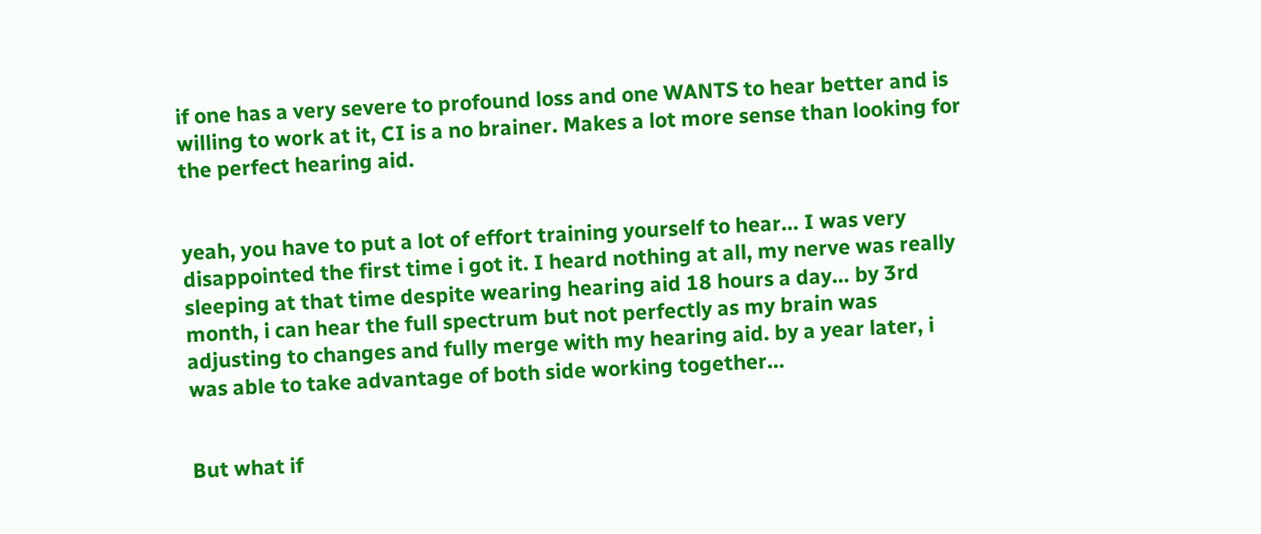if one has a very severe to profound loss and one WANTS to hear better and is willing to work at it, CI is a no brainer. Makes a lot more sense than looking for the perfect hearing aid.


yeah, you have to put a lot of effort training yourself to hear… I was very disappointed the first time i got it. I heard nothing at all, my nerve was really sleeping at that time despite wearing hearing aid 18 hours a day… by 3rd month, i can hear the full spectrum but not perfectly as my brain was adjusting to changes and fully merge with my hearing aid. by a year later, i was able to take advantage of both side working together…


But what if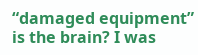“damaged equipment” is the brain? I was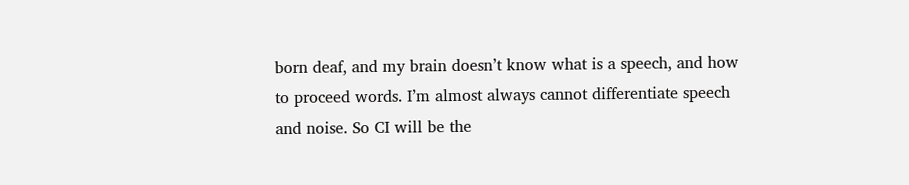born deaf, and my brain doesn’t know what is a speech, and how to proceed words. I’m almost always cannot differentiate speech and noise. So CI will be the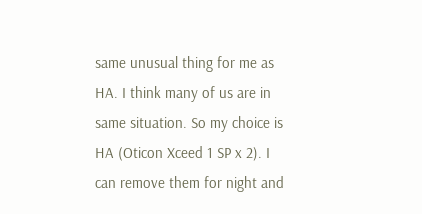same unusual thing for me as HA. I think many of us are in same situation. So my choice is HA (Oticon Xceed 1 SP x 2). I can remove them for night and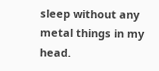sleep without any metal things in my head.